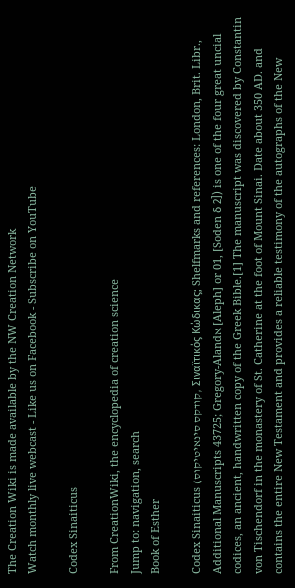The Creation Wiki is made available by the NW Creation Network
Watch monthly live webcast - Like us on Facebook - Subscribe on YouTube

Codex Sinaiticus

From CreationWiki, the encyclopedia of creation science
Jump to: navigation, search
Book of Esther

Codex Sinaiticus (קודקס סינאיטיקוס, Σιναϊτικός Κώδικας; Shelfmarks and references: London, Brit. Libr., Additional Manuscripts 43725; Gregory-Alandא [Aleph] or 01, [Soden δ 2]) is one of the four great uncial codices, an ancient, handwritten copy of the Greek Bible.[1] The manuscript was discovered by Constantin von Tischendorf in the monastery of St. Catherine at the foot of Mount Sinai. Date about 350 AD. and contains the entire New Testament and provides a reliable testimony of the autographs of the New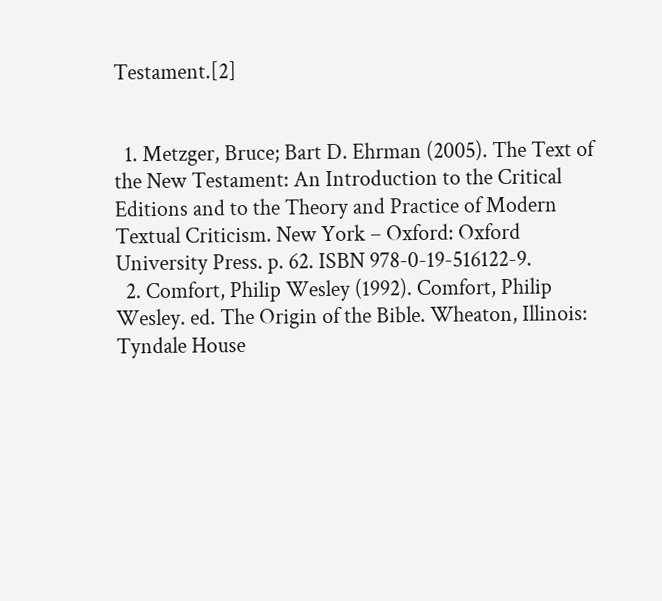Testament.[2]


  1. Metzger, Bruce; Bart D. Ehrman (2005). The Text of the New Testament: An Introduction to the Critical Editions and to the Theory and Practice of Modern Textual Criticism. New York – Oxford: Oxford University Press. p. 62. ISBN 978-0-19-516122-9.
  2. Comfort, Philip Wesley (1992). Comfort, Philip Wesley. ed. The Origin of the Bible. Wheaton, Illinois: Tyndale House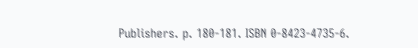Publishers. p. 180-181. ISBN 0-8423-4735-6.